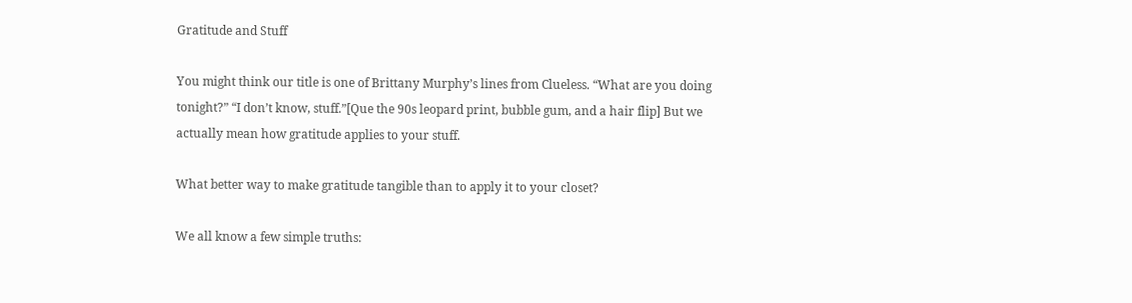Gratitude and Stuff

You might think our title is one of Brittany Murphy’s lines from Clueless. “What are you doing tonight?” “I don’t know, stuff.”[Que the 90s leopard print, bubble gum, and a hair flip] But we actually mean how gratitude applies to your stuff.

What better way to make gratitude tangible than to apply it to your closet?

We all know a few simple truths: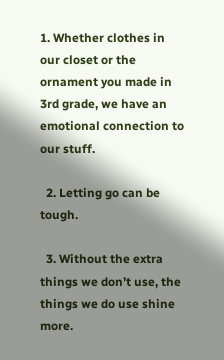1. Whether clothes in our closet or the ornament you made in 3rd grade, we have an emotional connection to our stuff.

  2. Letting go can be tough.

  3. Without the extra things we don’t use, the things we do use shine more.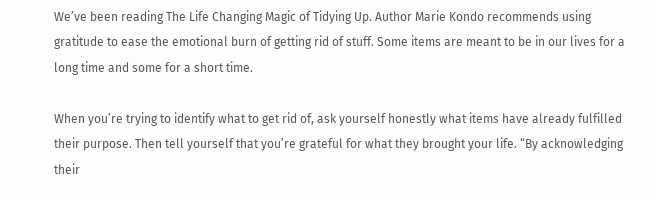We’ve been reading The Life Changing Magic of Tidying Up. Author Marie Kondo recommends using gratitude to ease the emotional burn of getting rid of stuff. Some items are meant to be in our lives for a long time and some for a short time.

When you’re trying to identify what to get rid of, ask yourself honestly what items have already fulfilled their purpose. Then tell yourself that you’re grateful for what they brought your life. “By acknowledging their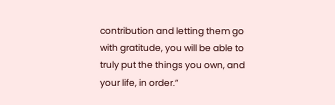contribution and letting them go with gratitude, you will be able to truly put the things you own, and your life, in order.”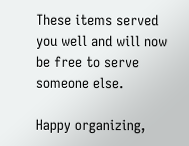These items served you well and will now be free to serve someone else.

Happy organizing,